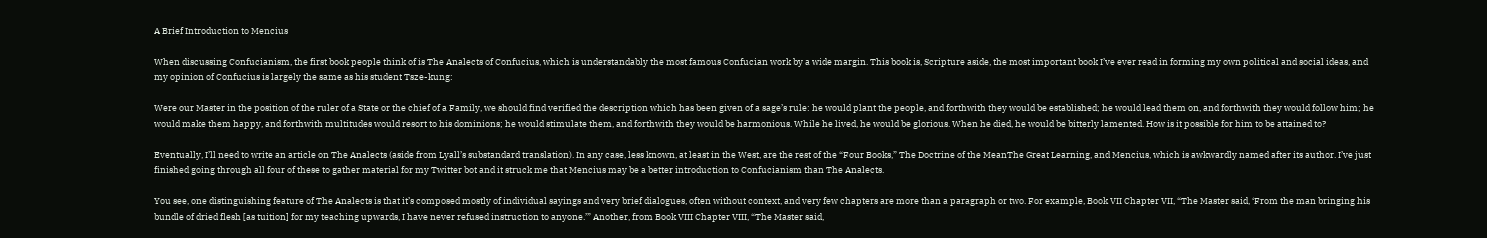A Brief Introduction to Mencius

When discussing Confucianism, the first book people think of is The Analects of Confucius, which is understandably the most famous Confucian work by a wide margin. This book is, Scripture aside, the most important book I’ve ever read in forming my own political and social ideas, and my opinion of Confucius is largely the same as his student Tsze-kung:

Were our Master in the position of the ruler of a State or the chief of a Family, we should find verified the description which has been given of a sage’s rule: he would plant the people, and forthwith they would be established; he would lead them on, and forthwith they would follow him; he would make them happy, and forthwith multitudes would resort to his dominions; he would stimulate them, and forthwith they would be harmonious. While he lived, he would be glorious. When he died, he would be bitterly lamented. How is it possible for him to be attained to?

Eventually, I’ll need to write an article on The Analects (aside from Lyall’s substandard translation). In any case, less known, at least in the West, are the rest of the “Four Books,” The Doctrine of the MeanThe Great Learning, and Mencius, which is awkwardly named after its author. I’ve just finished going through all four of these to gather material for my Twitter bot and it struck me that Mencius may be a better introduction to Confucianism than The Analects.

You see, one distinguishing feature of The Analects is that it’s composed mostly of individual sayings and very brief dialogues, often without context, and very few chapters are more than a paragraph or two. For example, Book VII Chapter VII, “The Master said, ‘From the man bringing his bundle of dried flesh [as tuition] for my teaching upwards, I have never refused instruction to anyone.’” Another, from Book VIII Chapter VIII, “The Master said,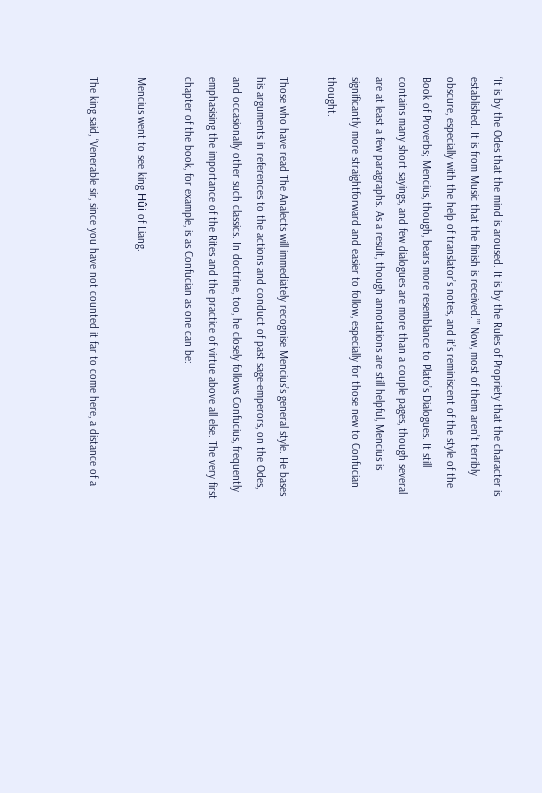‘It is by the Odes that the mind is aroused. It is by the Rules of Propriety that the character is established. It is from Music that the finish is received.’” Now, most of them aren’t terribly obscure, especially with the help of translator’s notes, and it’s reminiscent of the style of the Book of Proverbs; Mencius, though, bears more resemblance to Plato’s Dialogues. It still contains many short sayings, and few dialogues are more than a couple pages, though several are at least a few paragraphs. As a result, though annotations are still helpful, Mencius is significantly more straightforward and easier to follow, especially for those new to Confucian thought.

Those who have read The Analects will immediately recognise Mencius’s general style. He bases his arguments in references to the actions and conduct of past sage-emperors, on the Odes, and occasionally other such classics. In doctrine, too, he closely follows Confucius, frequently emphasising the importance of the Rites and the practice of virtue above all else. The very first chapter of the book, for example, is as Confucian as one can be:

Mencius went to see king Hûi of Liang.

The king said, ‘Venerable sir, since you have not counted it far to come here, a distance of a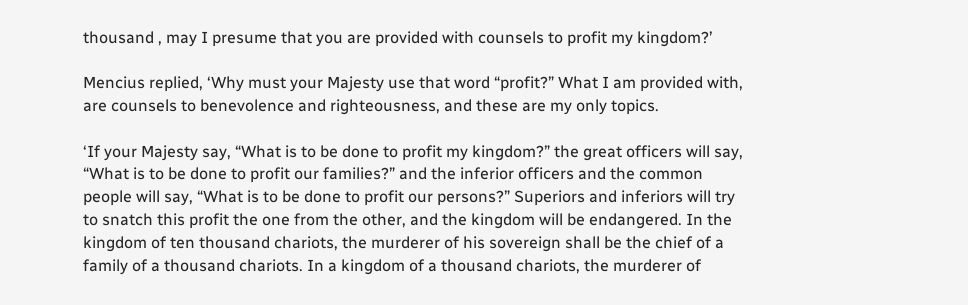thousand , may I presume that you are provided with counsels to profit my kingdom?’

Mencius replied, ‘Why must your Majesty use that word “profit?” What I am provided with, are counsels to benevolence and righteousness, and these are my only topics.

‘If your Majesty say, “What is to be done to profit my kingdom?” the great officers will say, “What is to be done to profit our families?” and the inferior officers and the common people will say, “What is to be done to profit our persons?” Superiors and inferiors will try to snatch this profit the one from the other, and the kingdom will be endangered. In the kingdom of ten thousand chariots, the murderer of his sovereign shall be the chief of a family of a thousand chariots. In a kingdom of a thousand chariots, the murderer of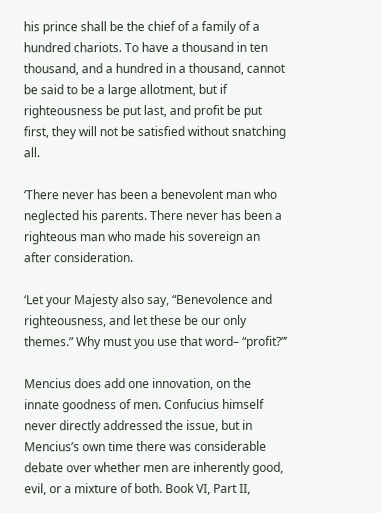his prince shall be the chief of a family of a hundred chariots. To have a thousand in ten thousand, and a hundred in a thousand, cannot be said to be a large allotment, but if righteousness be put last, and profit be put first, they will not be satisfied without snatching all.

‘There never has been a benevolent man who neglected his parents. There never has been a righteous man who made his sovereign an after consideration.

‘Let your Majesty also say, “Benevolence and righteousness, and let these be our only themes.” Why must you use that word– “profit?”’

Mencius does add one innovation, on the innate goodness of men. Confucius himself never directly addressed the issue, but in Mencius’s own time there was considerable debate over whether men are inherently good, evil, or a mixture of both. Book VI, Part II,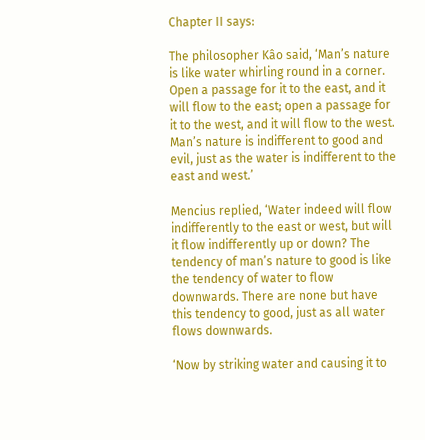Chapter II says:

The philosopher Kâo said, ‘Man’s nature is like water whirling round in a corner. Open a passage for it to the east, and it will flow to the east; open a passage for it to the west, and it will flow to the west. Man’s nature is indifferent to good and evil, just as the water is indifferent to the east and west.’

Mencius replied, ‘Water indeed will flow indifferently to the east or west, but will it flow indifferently up or down? The tendency of man’s nature to good is like the tendency of water to flow downwards. There are none but have this tendency to good, just as all water flows downwards.

‘Now by striking water and causing it to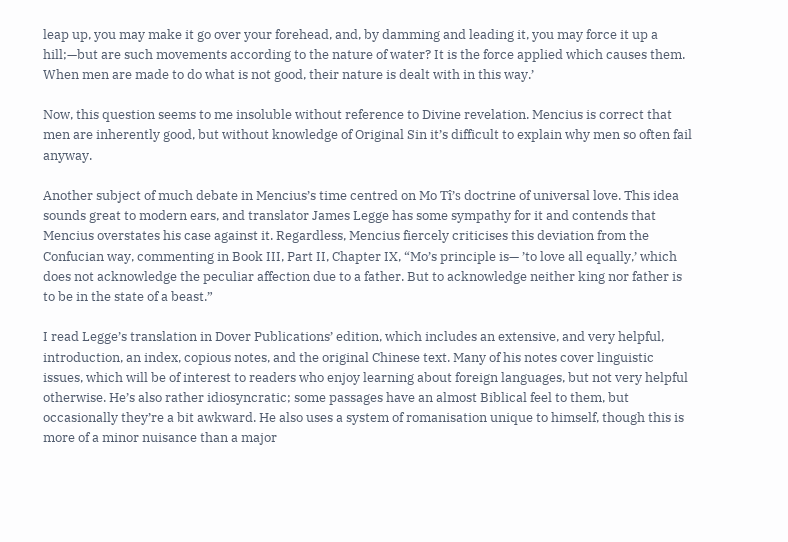leap up, you may make it go over your forehead, and, by damming and leading it, you may force it up a hill;—but are such movements according to the nature of water? It is the force applied which causes them. When men are made to do what is not good, their nature is dealt with in this way.’

Now, this question seems to me insoluble without reference to Divine revelation. Mencius is correct that men are inherently good, but without knowledge of Original Sin it’s difficult to explain why men so often fail anyway.

Another subject of much debate in Mencius’s time centred on Mo Tî’s doctrine of universal love. This idea sounds great to modern ears, and translator James Legge has some sympathy for it and contends that Mencius overstates his case against it. Regardless, Mencius fiercely criticises this deviation from the Confucian way, commenting in Book III, Part II, Chapter IX, “Mo’s principle is— ’to love all equally,’ which does not acknowledge the peculiar affection due to a father. But to acknowledge neither king nor father is to be in the state of a beast.”

I read Legge’s translation in Dover Publications’ edition, which includes an extensive, and very helpful, introduction, an index, copious notes, and the original Chinese text. Many of his notes cover linguistic issues, which will be of interest to readers who enjoy learning about foreign languages, but not very helpful otherwise. He’s also rather idiosyncratic; some passages have an almost Biblical feel to them, but occasionally they’re a bit awkward. He also uses a system of romanisation unique to himself, though this is more of a minor nuisance than a major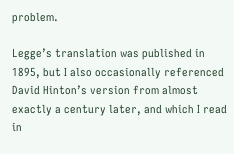problem.

Legge’s translation was published in 1895, but I also occasionally referenced David Hinton’s version from almost exactly a century later, and which I read in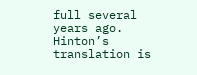full several years ago. Hinton’s translation is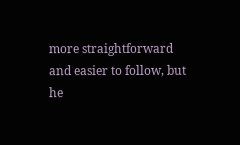more straightforward and easier to follow, but he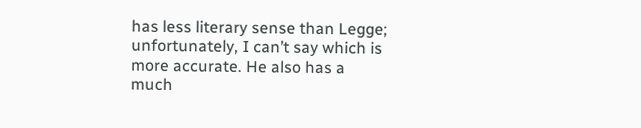has less literary sense than Legge; unfortunately, I can’t say which is more accurate. He also has a much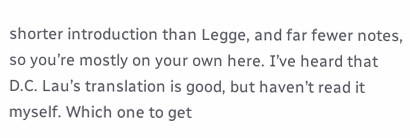shorter introduction than Legge, and far fewer notes, so you’re mostly on your own here. I’ve heard that D.C. Lau’s translation is good, but haven’t read it myself. Which one to get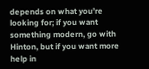depends on what you’re looking for; if you want something modern, go with Hinton, but if you want more help in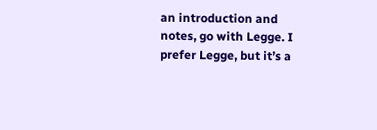an introduction and notes, go with Legge. I prefer Legge, but it’s a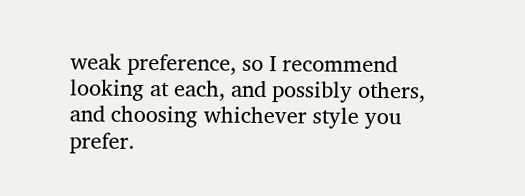weak preference, so I recommend looking at each, and possibly others, and choosing whichever style you prefer.